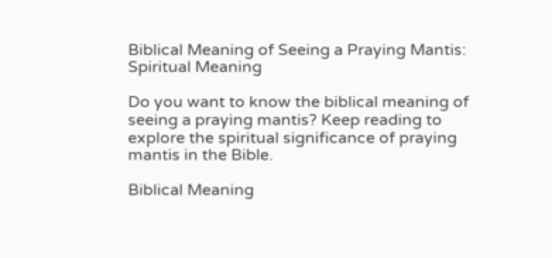Biblical Meaning of Seeing a Praying Mantis: Spiritual Meaning

Do you want to know the biblical meaning of seeing a praying mantis? Keep reading to explore the spiritual significance of praying mantis in the Bible.

Biblical Meaning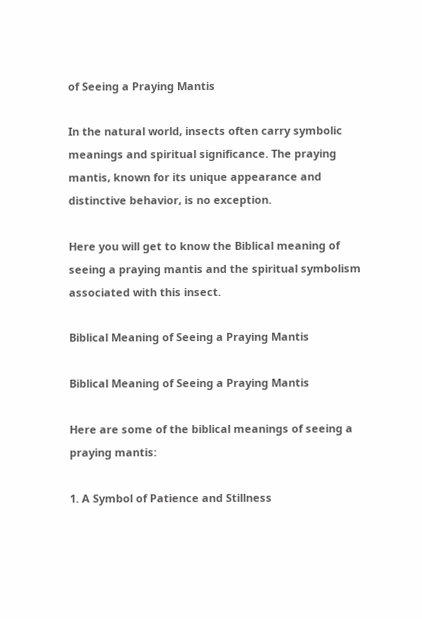of Seeing a Praying Mantis

In the natural world, insects often carry symbolic meanings and spiritual significance. The praying mantis, known for its unique appearance and distinctive behavior, is no exception.

Here you will get to know the Biblical meaning of seeing a praying mantis and the spiritual symbolism associated with this insect.

Biblical Meaning of Seeing a Praying Mantis

Biblical Meaning of Seeing a Praying Mantis

Here are some of the biblical meanings of seeing a praying mantis:

1. A Symbol of Patience and Stillness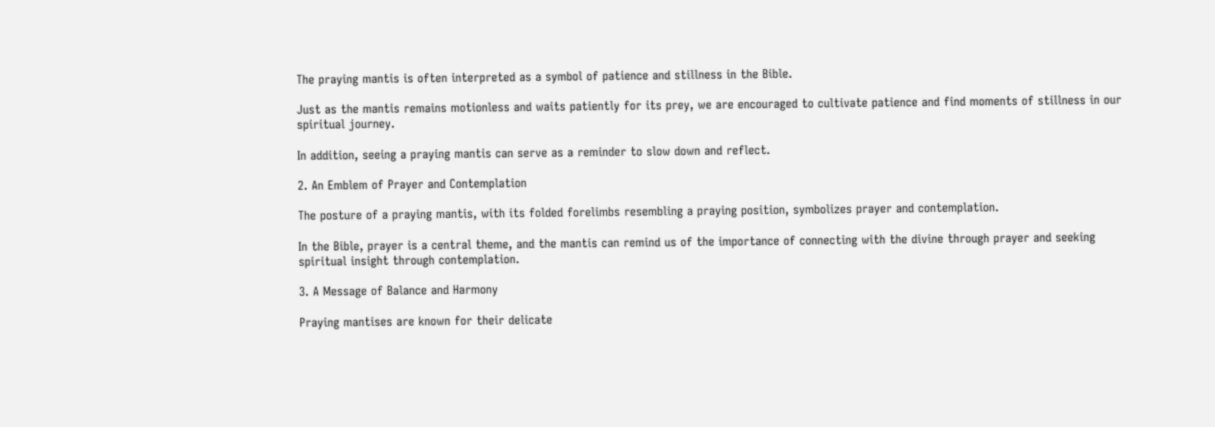The praying mantis is often interpreted as a symbol of patience and stillness in the Bible.

Just as the mantis remains motionless and waits patiently for its prey, we are encouraged to cultivate patience and find moments of stillness in our spiritual journey.

In addition, seeing a praying mantis can serve as a reminder to slow down and reflect.

2. An Emblem of Prayer and Contemplation

The posture of a praying mantis, with its folded forelimbs resembling a praying position, symbolizes prayer and contemplation.

In the Bible, prayer is a central theme, and the mantis can remind us of the importance of connecting with the divine through prayer and seeking spiritual insight through contemplation.

3. A Message of Balance and Harmony

Praying mantises are known for their delicate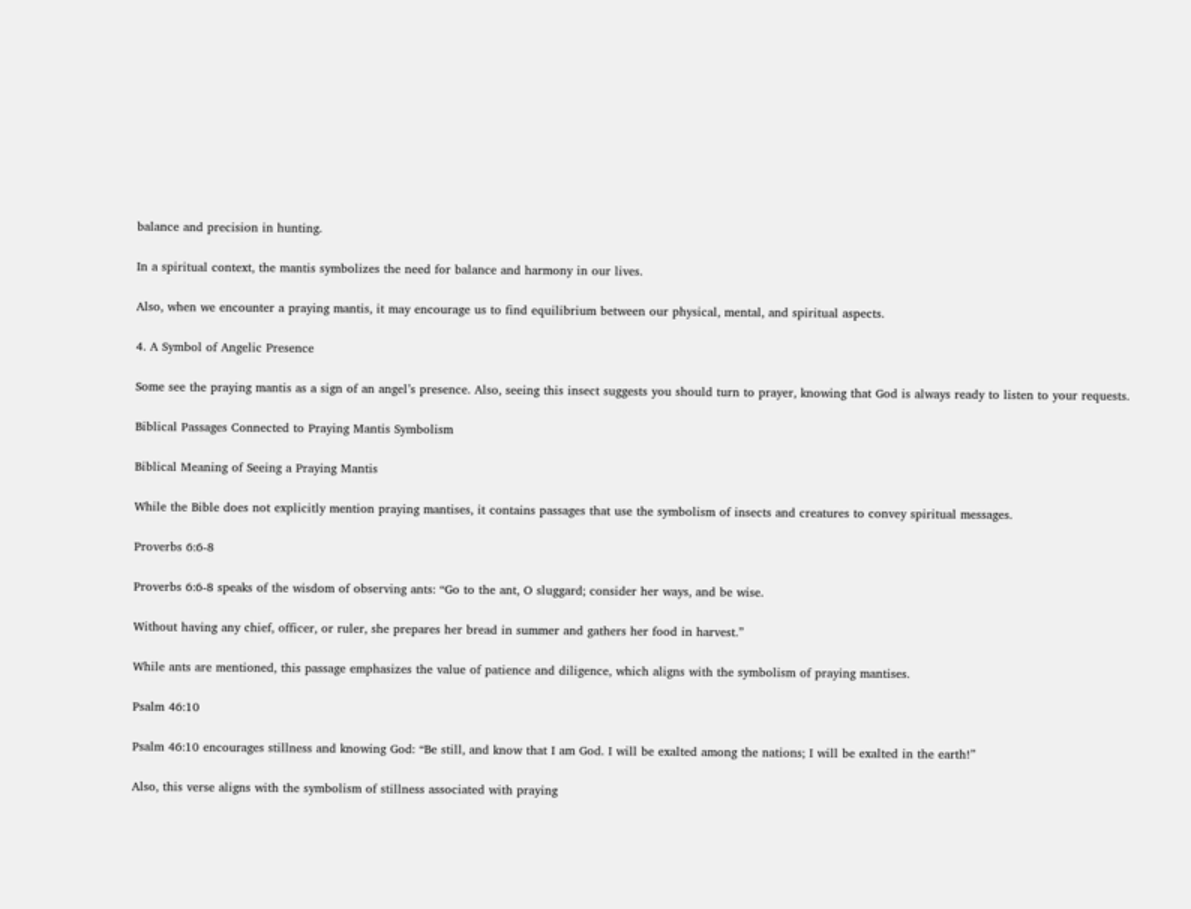balance and precision in hunting.

In a spiritual context, the mantis symbolizes the need for balance and harmony in our lives.

Also, when we encounter a praying mantis, it may encourage us to find equilibrium between our physical, mental, and spiritual aspects.

4. A Symbol of Angelic Presence

Some see the praying mantis as a sign of an angel’s presence. Also, seeing this insect suggests you should turn to prayer, knowing that God is always ready to listen to your requests.

Biblical Passages Connected to Praying Mantis Symbolism

Biblical Meaning of Seeing a Praying Mantis

While the Bible does not explicitly mention praying mantises, it contains passages that use the symbolism of insects and creatures to convey spiritual messages.

Proverbs 6:6-8

Proverbs 6:6-8 speaks of the wisdom of observing ants: “Go to the ant, O sluggard; consider her ways, and be wise.

Without having any chief, officer, or ruler, she prepares her bread in summer and gathers her food in harvest.”

While ants are mentioned, this passage emphasizes the value of patience and diligence, which aligns with the symbolism of praying mantises.

Psalm 46:10

Psalm 46:10 encourages stillness and knowing God: “Be still, and know that I am God. I will be exalted among the nations; I will be exalted in the earth!”

Also, this verse aligns with the symbolism of stillness associated with praying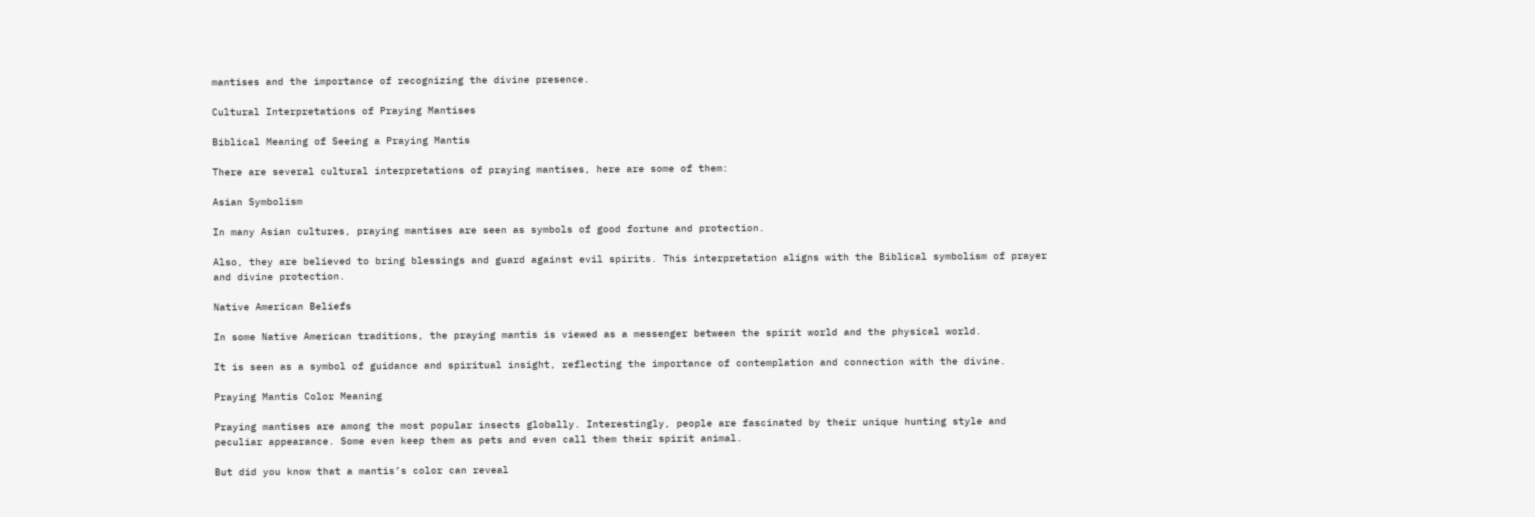mantises and the importance of recognizing the divine presence.

Cultural Interpretations of Praying Mantises

Biblical Meaning of Seeing a Praying Mantis

There are several cultural interpretations of praying mantises, here are some of them:

Asian Symbolism

In many Asian cultures, praying mantises are seen as symbols of good fortune and protection.

Also, they are believed to bring blessings and guard against evil spirits. This interpretation aligns with the Biblical symbolism of prayer and divine protection.

Native American Beliefs

In some Native American traditions, the praying mantis is viewed as a messenger between the spirit world and the physical world.

It is seen as a symbol of guidance and spiritual insight, reflecting the importance of contemplation and connection with the divine.

Praying Mantis Color Meaning

Praying mantises are among the most popular insects globally. Interestingly, people are fascinated by their unique hunting style and peculiar appearance. Some even keep them as pets and even call them their spirit animal.

But did you know that a mantis’s color can reveal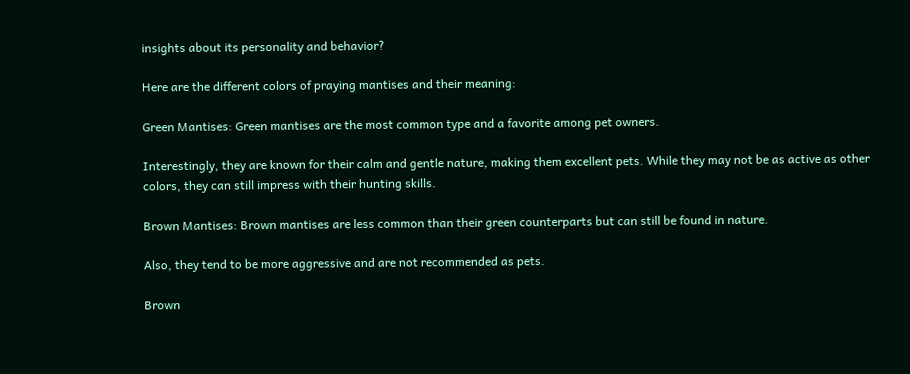insights about its personality and behavior?

Here are the different colors of praying mantises and their meaning:

Green Mantises: Green mantises are the most common type and a favorite among pet owners.

Interestingly, they are known for their calm and gentle nature, making them excellent pets. While they may not be as active as other colors, they can still impress with their hunting skills.

Brown Mantises: Brown mantises are less common than their green counterparts but can still be found in nature.

Also, they tend to be more aggressive and are not recommended as pets.

Brown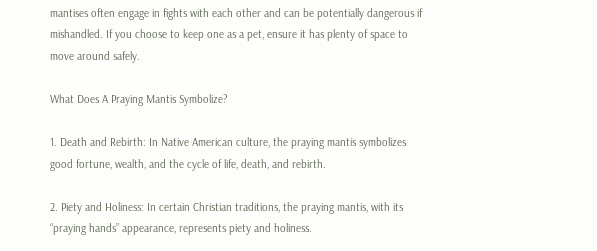mantises often engage in fights with each other and can be potentially dangerous if mishandled. If you choose to keep one as a pet, ensure it has plenty of space to move around safely.

What Does A Praying Mantis Symbolize?

1. Death and Rebirth: In Native American culture, the praying mantis symbolizes good fortune, wealth, and the cycle of life, death, and rebirth.

2. Piety and Holiness: In certain Christian traditions, the praying mantis, with its “praying hands” appearance, represents piety and holiness.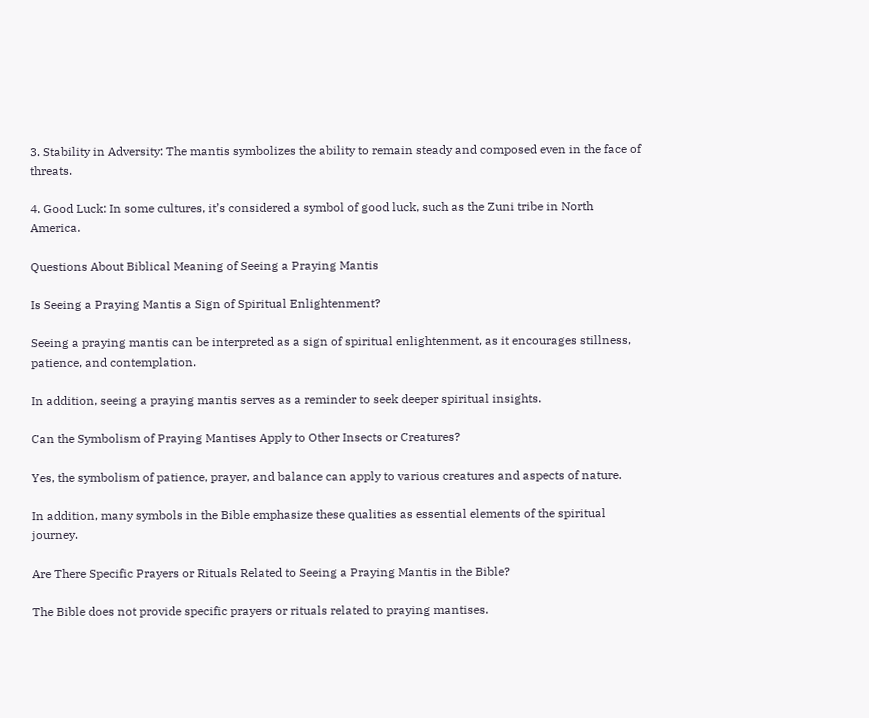3. Stability in Adversity: The mantis symbolizes the ability to remain steady and composed even in the face of threats.

4. Good Luck: In some cultures, it’s considered a symbol of good luck, such as the Zuni tribe in North America.

Questions About Biblical Meaning of Seeing a Praying Mantis

Is Seeing a Praying Mantis a Sign of Spiritual Enlightenment?

Seeing a praying mantis can be interpreted as a sign of spiritual enlightenment, as it encourages stillness, patience, and contemplation.

In addition, seeing a praying mantis serves as a reminder to seek deeper spiritual insights.

Can the Symbolism of Praying Mantises Apply to Other Insects or Creatures?

Yes, the symbolism of patience, prayer, and balance can apply to various creatures and aspects of nature.

In addition, many symbols in the Bible emphasize these qualities as essential elements of the spiritual journey.

Are There Specific Prayers or Rituals Related to Seeing a Praying Mantis in the Bible?

The Bible does not provide specific prayers or rituals related to praying mantises.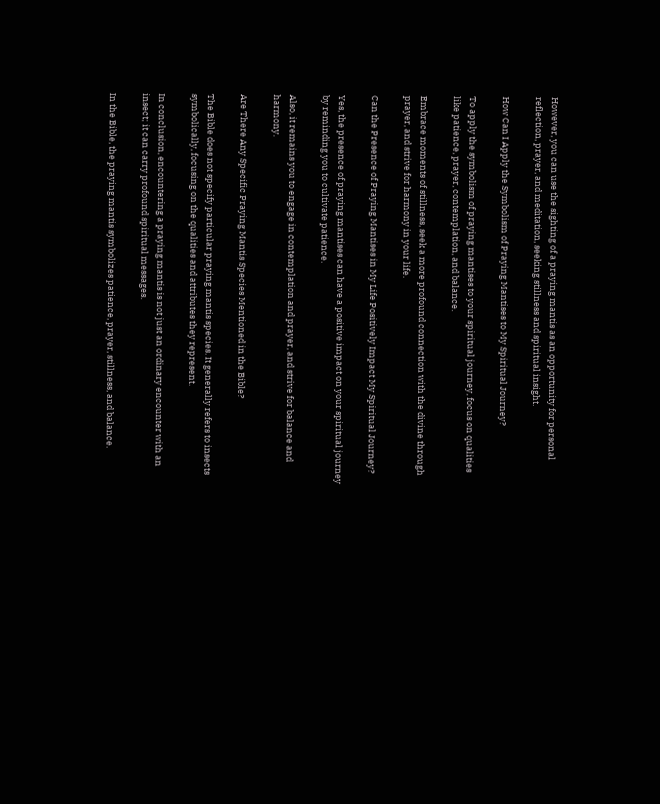However, you can use the sighting of a praying mantis as an opportunity for personal reflection, prayer, and meditation, seeking stillness and spiritual insight.

How Can I Apply the Symbolism of Praying Mantises to My Spiritual Journey?

To apply the symbolism of praying mantises to your spiritual journey, focus on qualities like patience, prayer, contemplation, and balance.

Embrace moments of stillness, seek a more profound connection with the divine through prayer, and strive for harmony in your life.

Can the Presence of Praying Mantises in My Life Positively Impact My Spiritual Journey?

Yes, the presence of praying mantises can have a positive impact on your spiritual journey by reminding you to cultivate patience.

Also, it remains you to engage in contemplation and prayer, and strive for balance and harmony.

Are There Any Specific Praying Mantis Species Mentioned in the Bible?

The Bible does not specify particular praying mantis species. It generally refers to insects symbolically, focusing on the qualities and attributes they represent.

In conclusion, encountering a praying mantis is not just an ordinary encounter with an insect; it can carry profound spiritual messages.

In the Bible, the praying mantis symbolizes patience, prayer, stillness, and balance.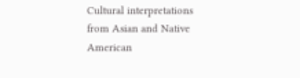Cultural interpretations from Asian and Native American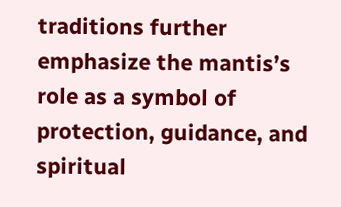traditions further emphasize the mantis’s role as a symbol of protection, guidance, and spiritual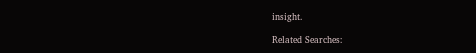insight.

Related Searches: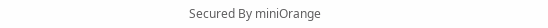Secured By miniOrange